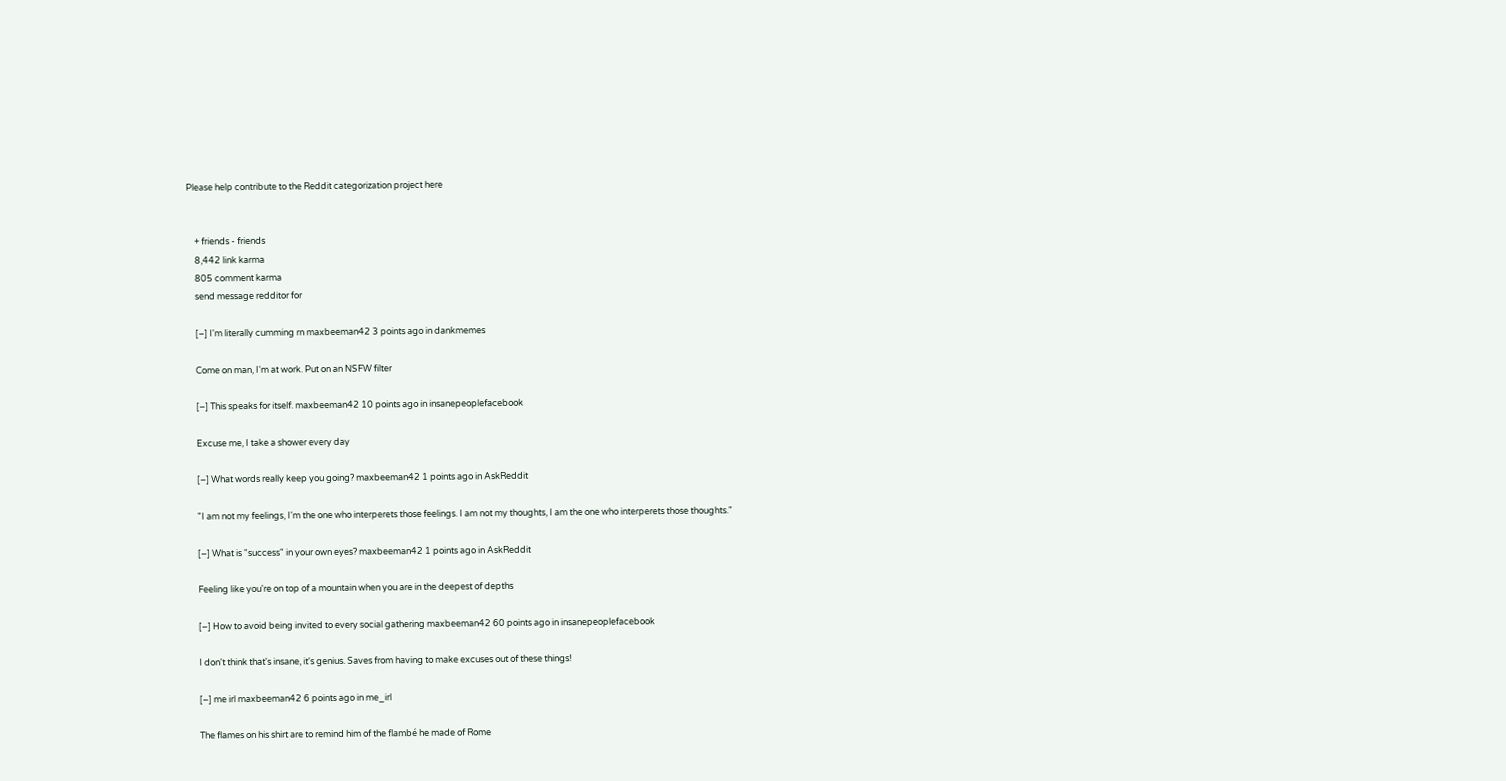Please help contribute to the Reddit categorization project here


    + friends - friends
    8,442 link karma
    805 comment karma
    send message redditor for

    [–] I'm literally cumming rn maxbeeman42 3 points ago in dankmemes

    Come on man, I'm at work. Put on an NSFW filter

    [–] This speaks for itself. maxbeeman42 10 points ago in insanepeoplefacebook

    Excuse me, I take a shower every day

    [–] What words really keep you going? maxbeeman42 1 points ago in AskReddit

    "I am not my feelings, I'm the one who interperets those feelings. I am not my thoughts, I am the one who interperets those thoughts."

    [–] What is "success" in your own eyes? maxbeeman42 1 points ago in AskReddit

    Feeling like you're on top of a mountain when you are in the deepest of depths

    [–] How to avoid being invited to every social gathering maxbeeman42 60 points ago in insanepeoplefacebook

    I don't think that's insane, it's genius. Saves from having to make excuses out of these things!

    [–] me irl maxbeeman42 6 points ago in me_irl

    The flames on his shirt are to remind him of the flambé he made of Rome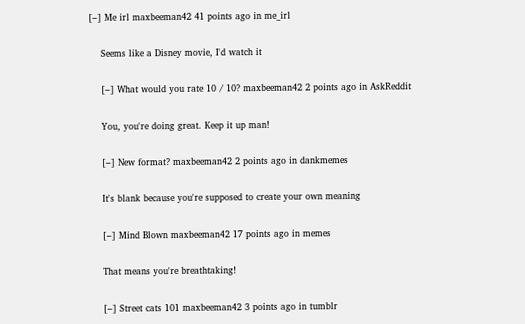[–] Me irl maxbeeman42 41 points ago in me_irl

    Seems like a Disney movie, I'd watch it

    [–] What would you rate 10 / 10? maxbeeman42 2 points ago in AskReddit

    You, you're doing great. Keep it up man!

    [–] New format? maxbeeman42 2 points ago in dankmemes

    It's blank because you're supposed to create your own meaning

    [–] Mind Blown maxbeeman42 17 points ago in memes

    That means you're breathtaking!

    [–] Street cats 101 maxbeeman42 3 points ago in tumblr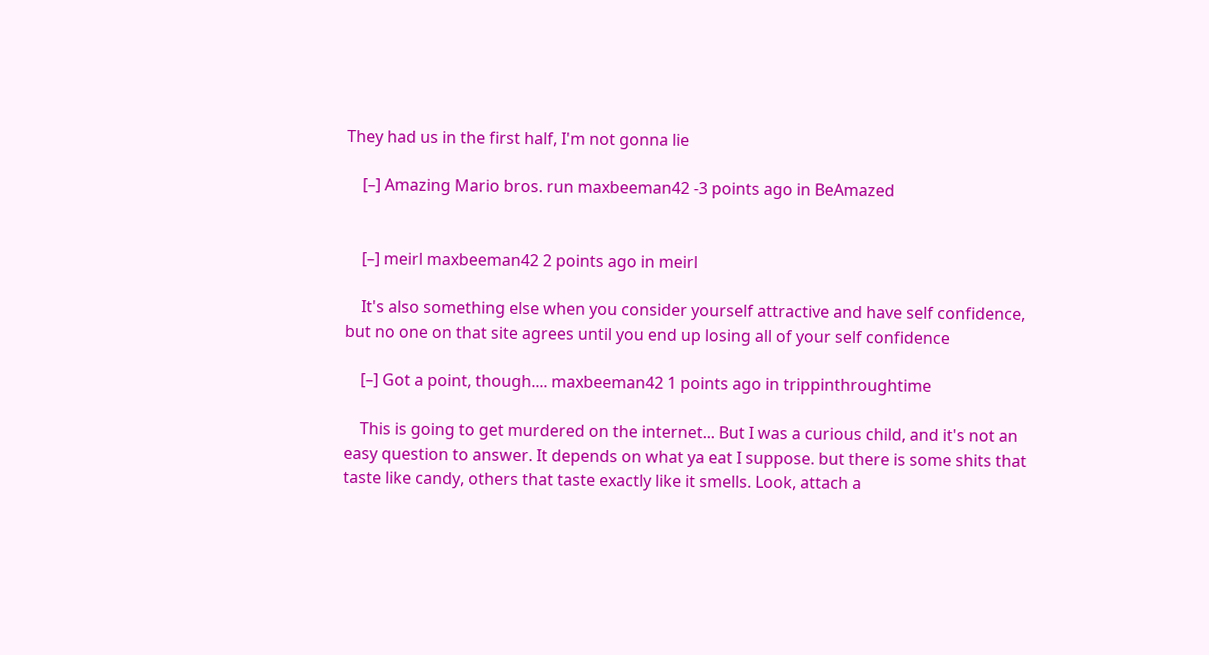They had us in the first half, I'm not gonna lie

    [–] Amazing Mario bros. run maxbeeman42 -3 points ago in BeAmazed


    [–] meirl maxbeeman42 2 points ago in meirl

    It's also something else when you consider yourself attractive and have self confidence, but no one on that site agrees until you end up losing all of your self confidence

    [–] Got a point, though.... maxbeeman42 1 points ago in trippinthroughtime

    This is going to get murdered on the internet... But I was a curious child, and it's not an easy question to answer. It depends on what ya eat I suppose. but there is some shits that taste like candy, others that taste exactly like it smells. Look, attach a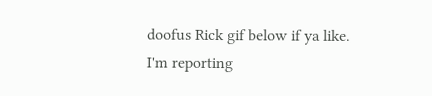doofus Rick gif below if ya like. I'm reporting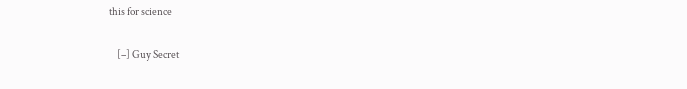this for science

    [–] Guy Secret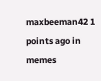maxbeeman42 1 points ago in memes